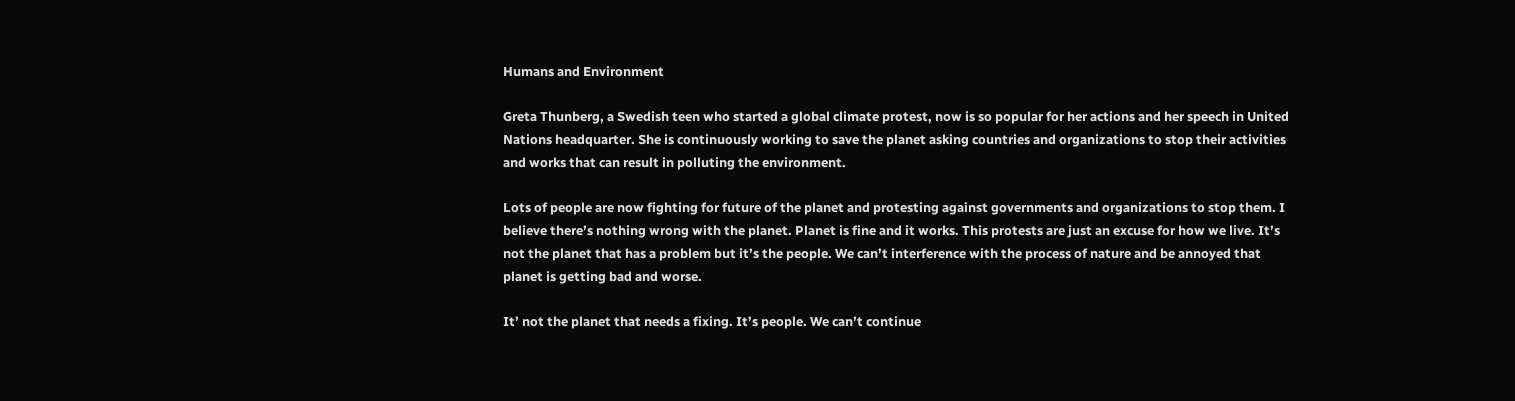Humans and Environment

Greta Thunberg, a Swedish teen who started a global climate protest, now is so popular for her actions and her speech in United Nations headquarter. She is continuously working to save the planet asking countries and organizations to stop their activities and works that can result in polluting the environment.

Lots of people are now fighting for future of the planet and protesting against governments and organizations to stop them. I believe there’s nothing wrong with the planet. Planet is fine and it works. This protests are just an excuse for how we live. It’s not the planet that has a problem but it’s the people. We can’t interference with the process of nature and be annoyed that planet is getting bad and worse.

It’ not the planet that needs a fixing. It’s people. We can’t continue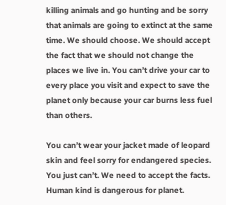killing animals and go hunting and be sorry that animals are going to extinct at the same time. We should choose. We should accept the fact that we should not change the places we live in. You can’t drive your car to every place you visit and expect to save the planet only because your car burns less fuel than others.

You can’t wear your jacket made of leopard skin and feel sorry for endangered species. You just can’t. We need to accept the facts. Human kind is dangerous for planet.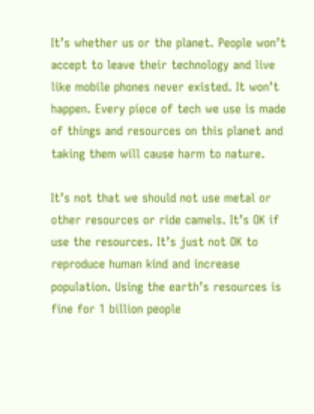It’s whether us or the planet. People won’t accept to leave their technology and live like mobile phones never existed. It won’t happen. Every piece of tech we use is made of things and resources on this planet and taking them will cause harm to nature.

It’s not that we should not use metal or other resources or ride camels. It’s OK if use the resources. It’s just not OK to reproduce human kind and increase population. Using the earth’s resources is fine for 1 billion people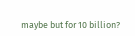maybe but for 10 billion?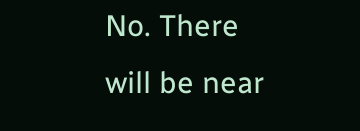No. There will be near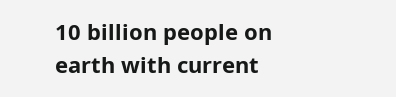10 billion people on earth with current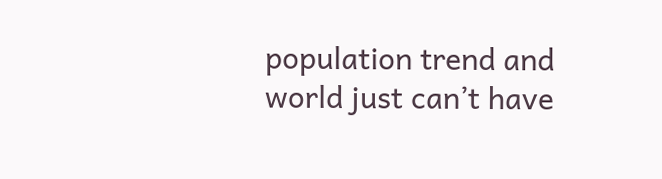population trend and world just can’t have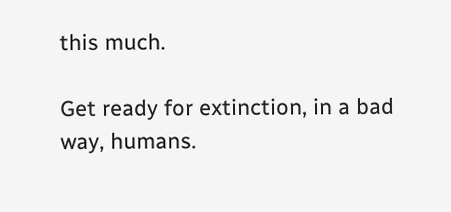this much.

Get ready for extinction, in a bad way, humans.